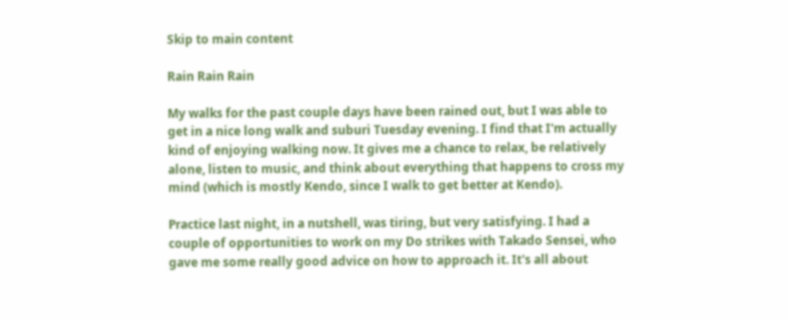Skip to main content

Rain Rain Rain

My walks for the past couple days have been rained out, but I was able to get in a nice long walk and suburi Tuesday evening. I find that I'm actually kind of enjoying walking now. It gives me a chance to relax, be relatively alone, listen to music, and think about everything that happens to cross my mind (which is mostly Kendo, since I walk to get better at Kendo).

Practice last night, in a nutshell, was tiring, but very satisfying. I had a couple of opportunities to work on my Do strikes with Takado Sensei, who gave me some really good advice on how to approach it. It's all about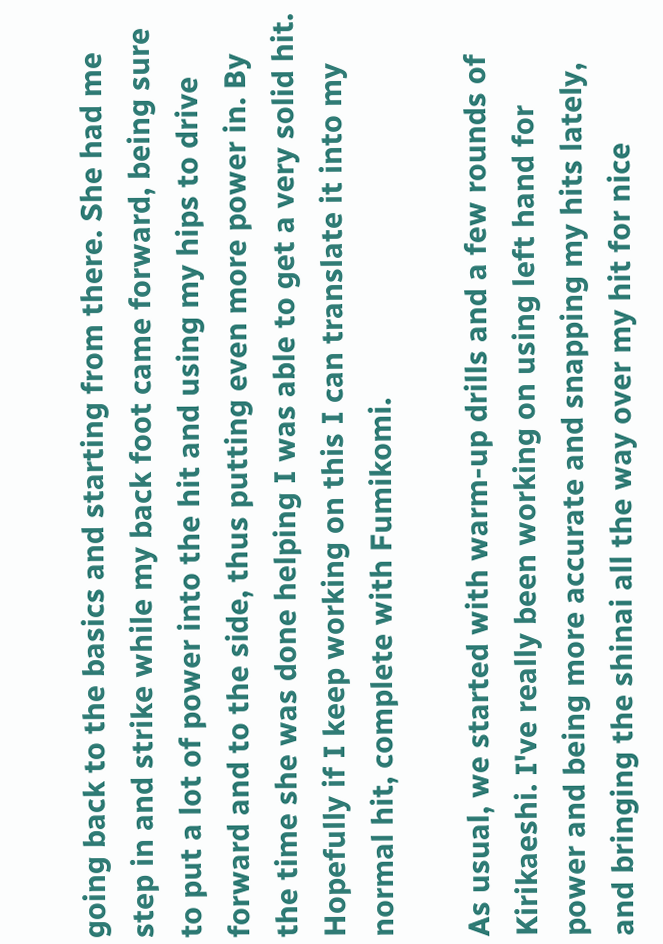going back to the basics and starting from there. She had me step in and strike while my back foot came forward, being sure to put a lot of power into the hit and using my hips to drive forward and to the side, thus putting even more power in. By the time she was done helping I was able to get a very solid hit. Hopefully if I keep working on this I can translate it into my normal hit, complete with Fumikomi.

As usual, we started with warm-up drills and a few rounds of Kirikaeshi. I've really been working on using left hand for power and being more accurate and snapping my hits lately, and bringing the shinai all the way over my hit for nice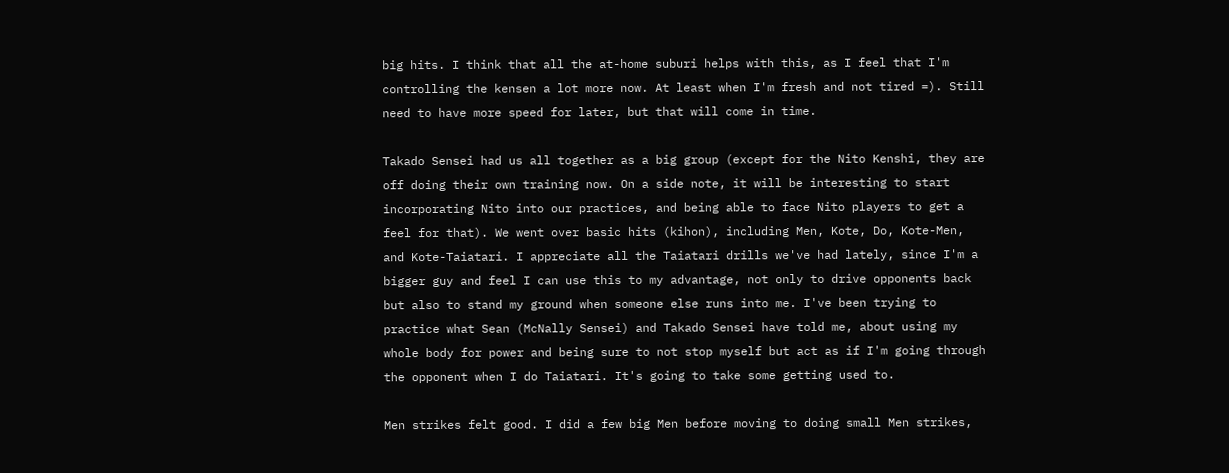big hits. I think that all the at-home suburi helps with this, as I feel that I'm controlling the kensen a lot more now. At least when I'm fresh and not tired =). Still need to have more speed for later, but that will come in time.

Takado Sensei had us all together as a big group (except for the Nito Kenshi, they are off doing their own training now. On a side note, it will be interesting to start incorporating Nito into our practices, and being able to face Nito players to get a feel for that). We went over basic hits (kihon), including Men, Kote, Do, Kote-Men, and Kote-Taiatari. I appreciate all the Taiatari drills we've had lately, since I'm a bigger guy and feel I can use this to my advantage, not only to drive opponents back but also to stand my ground when someone else runs into me. I've been trying to practice what Sean (McNally Sensei) and Takado Sensei have told me, about using my whole body for power and being sure to not stop myself but act as if I'm going through the opponent when I do Taiatari. It's going to take some getting used to.

Men strikes felt good. I did a few big Men before moving to doing small Men strikes,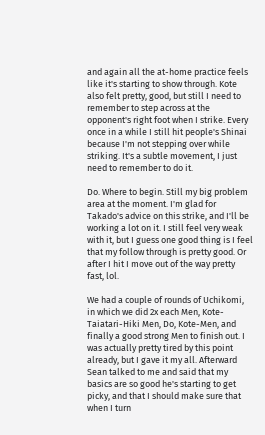and again all the at-home practice feels like it's starting to show through. Kote also felt pretty, good, but still I need to remember to step across at the opponent's right foot when I strike. Every once in a while I still hit people's Shinai because I'm not stepping over while striking. It's a subtle movement, I just need to remember to do it.

Do. Where to begin. Still my big problem area at the moment. I'm glad for Takado's advice on this strike, and I'll be working a lot on it. I still feel very weak with it, but I guess one good thing is I feel that my follow through is pretty good. Or after I hit I move out of the way pretty fast, lol.

We had a couple of rounds of Uchikomi, in which we did 2x each Men, Kote-Taiatari-Hiki Men, Do, Kote-Men, and finally a good strong Men to finish out. I was actually pretty tired by this point already, but I gave it my all. Afterward Sean talked to me and said that my basics are so good he's starting to get picky, and that I should make sure that when I turn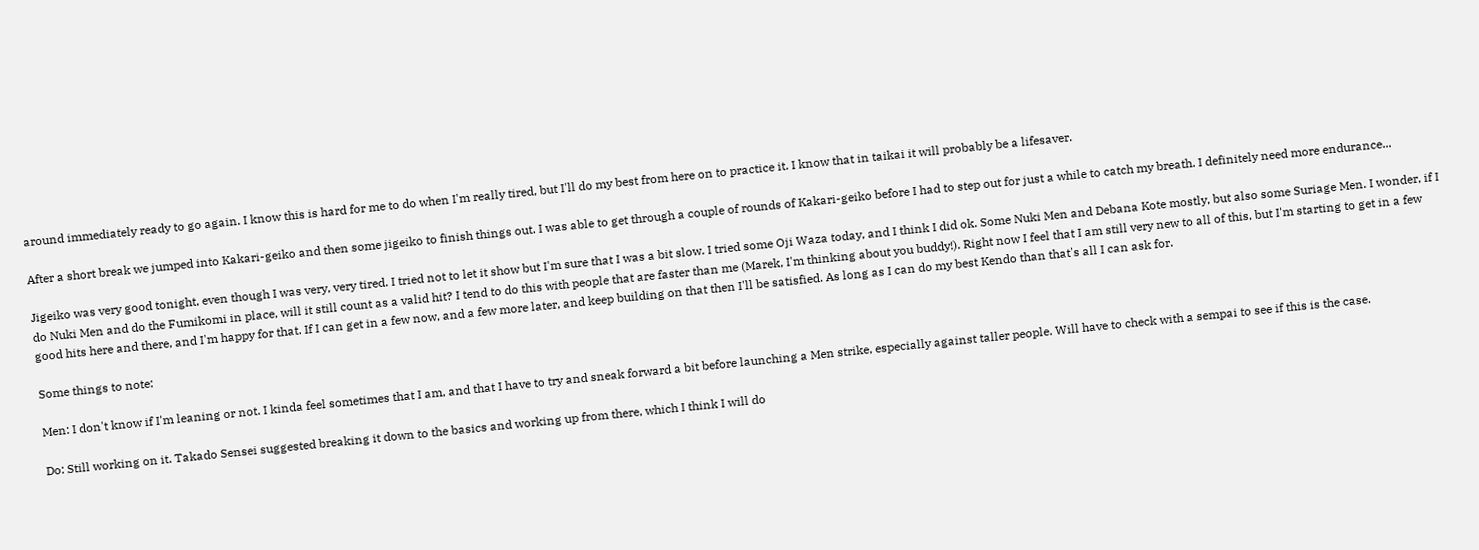around immediately ready to go again. I know this is hard for me to do when I'm really tired, but I'll do my best from here on to practice it. I know that in taikai it will probably be a lifesaver.

After a short break we jumped into Kakari-geiko and then some jigeiko to finish things out. I was able to get through a couple of rounds of Kakari-geiko before I had to step out for just a while to catch my breath. I definitely need more endurance...

Jigeiko was very good tonight, even though I was very, very tired. I tried not to let it show but I'm sure that I was a bit slow. I tried some Oji Waza today, and I think I did ok. Some Nuki Men and Debana Kote mostly, but also some Suriage Men. I wonder, if I do Nuki Men and do the Fumikomi in place, will it still count as a valid hit? I tend to do this with people that are faster than me (Marek, I'm thinking about you buddy!). Right now I feel that I am still very new to all of this, but I'm starting to get in a few good hits here and there, and I'm happy for that. If I can get in a few now, and a few more later, and keep building on that then I'll be satisfied. As long as I can do my best Kendo than that's all I can ask for.

Some things to note:

Men: I don't know if I'm leaning or not. I kinda feel sometimes that I am, and that I have to try and sneak forward a bit before launching a Men strike, especially against taller people. Will have to check with a sempai to see if this is the case.

Do: Still working on it. Takado Sensei suggested breaking it down to the basics and working up from there, which I think I will do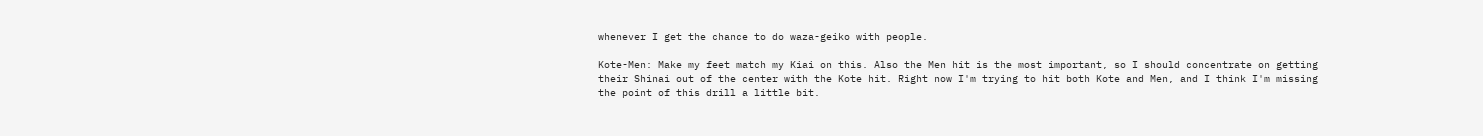whenever I get the chance to do waza-geiko with people.

Kote-Men: Make my feet match my Kiai on this. Also the Men hit is the most important, so I should concentrate on getting their Shinai out of the center with the Kote hit. Right now I'm trying to hit both Kote and Men, and I think I'm missing the point of this drill a little bit.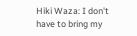Hiki Waza: I don't have to bring my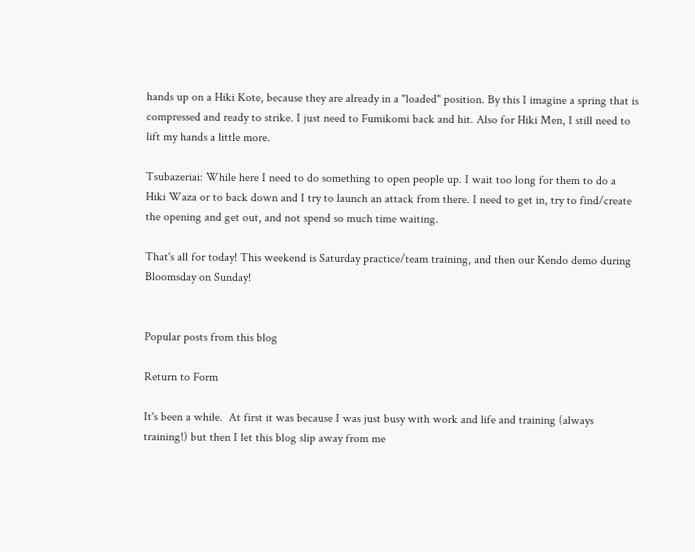hands up on a Hiki Kote, because they are already in a "loaded" position. By this I imagine a spring that is compressed and ready to strike. I just need to Fumikomi back and hit. Also for Hiki Men, I still need to lift my hands a little more.

Tsubazeriai: While here I need to do something to open people up. I wait too long for them to do a Hiki Waza or to back down and I try to launch an attack from there. I need to get in, try to find/create the opening and get out, and not spend so much time waiting.

That's all for today! This weekend is Saturday practice/team training, and then our Kendo demo during Bloomsday on Sunday!


Popular posts from this blog

Return to Form

It's been a while.  At first it was because I was just busy with work and life and training (always training!) but then I let this blog slip away from me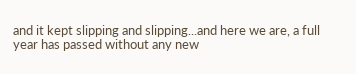and it kept slipping and slipping...and here we are, a full year has passed without any new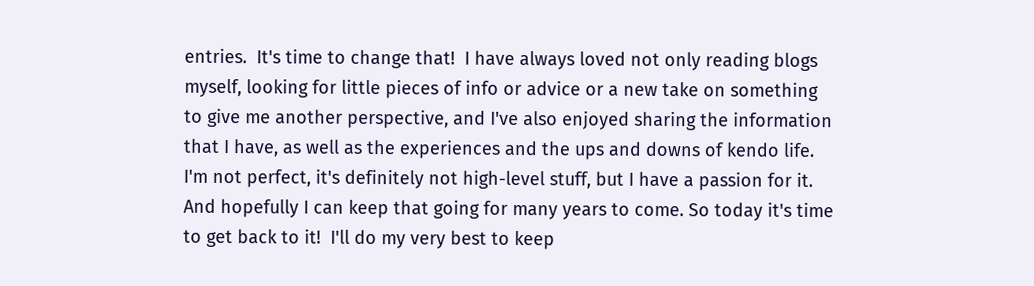entries.  It's time to change that!  I have always loved not only reading blogs myself, looking for little pieces of info or advice or a new take on something to give me another perspective, and I've also enjoyed sharing the information that I have, as well as the experiences and the ups and downs of kendo life.  I'm not perfect, it's definitely not high-level stuff, but I have a passion for it.  And hopefully I can keep that going for many years to come. So today it's time to get back to it!  I'll do my very best to keep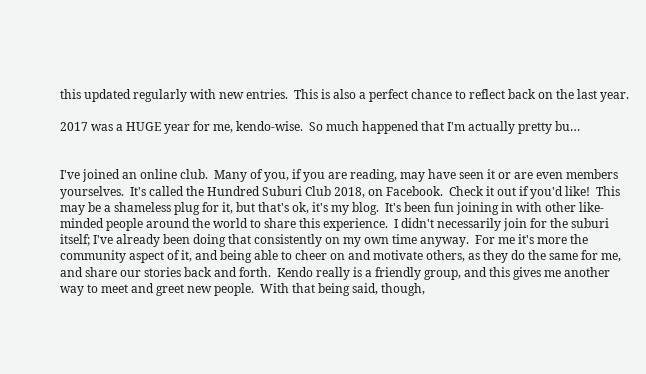this updated regularly with new entries.  This is also a perfect chance to reflect back on the last year.

2017 was a HUGE year for me, kendo-wise.  So much happened that I'm actually pretty bu…


I've joined an online club.  Many of you, if you are reading, may have seen it or are even members yourselves.  It's called the Hundred Suburi Club 2018, on Facebook.  Check it out if you'd like!  This may be a shameless plug for it, but that's ok, it's my blog.  It's been fun joining in with other like-minded people around the world to share this experience.  I didn't necessarily join for the suburi itself; I've already been doing that consistently on my own time anyway.  For me it's more the community aspect of it, and being able to cheer on and motivate others, as they do the same for me, and share our stories back and forth.  Kendo really is a friendly group, and this gives me another way to meet and greet new people.  With that being said, though,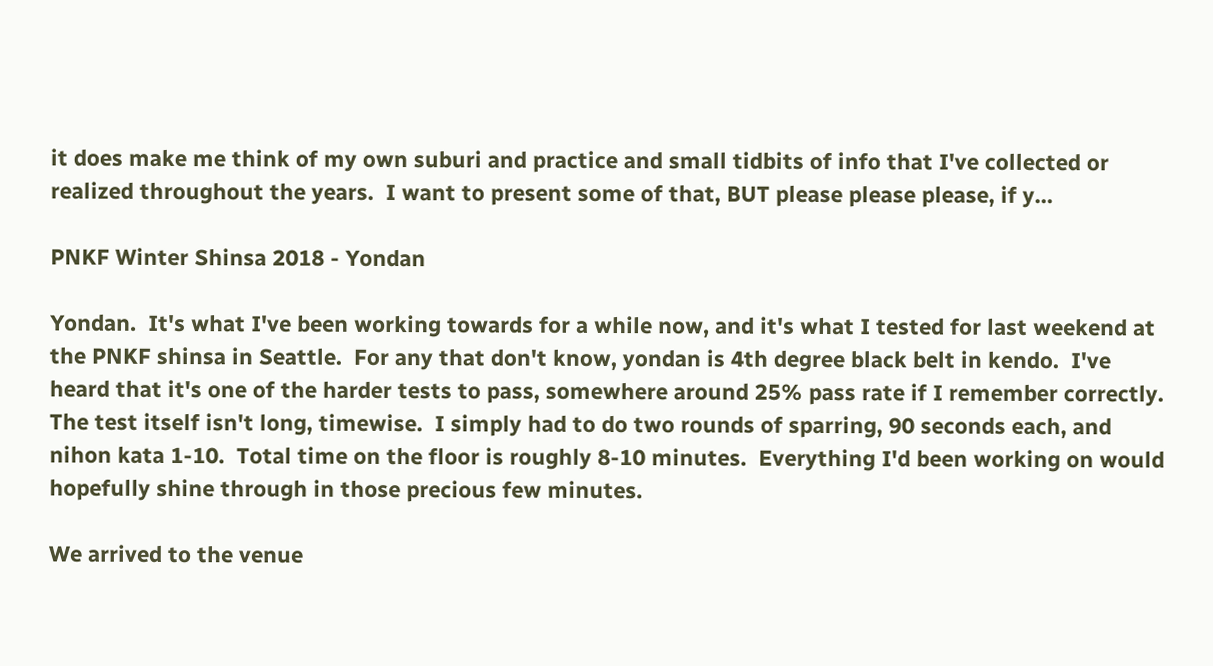it does make me think of my own suburi and practice and small tidbits of info that I've collected or realized throughout the years.  I want to present some of that, BUT please please please, if y…

PNKF Winter Shinsa 2018 - Yondan

Yondan.  It's what I've been working towards for a while now, and it's what I tested for last weekend at the PNKF shinsa in Seattle.  For any that don't know, yondan is 4th degree black belt in kendo.  I've heard that it's one of the harder tests to pass, somewhere around 25% pass rate if I remember correctly.  The test itself isn't long, timewise.  I simply had to do two rounds of sparring, 90 seconds each, and nihon kata 1-10.  Total time on the floor is roughly 8-10 minutes.  Everything I'd been working on would hopefully shine through in those precious few minutes.

We arrived to the venue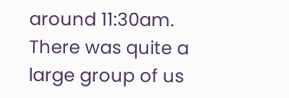around 11:30am.  There was quite a large group of us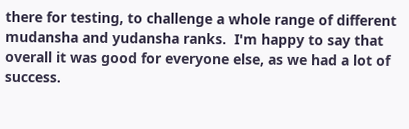there for testing, to challenge a whole range of different mudansha and yudansha ranks.  I'm happy to say that overall it was good for everyone else, as we had a lot of success.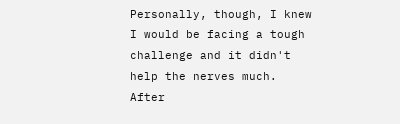Personally, though, I knew I would be facing a tough challenge and it didn't help the nerves much.  After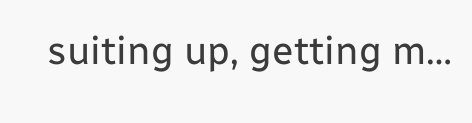suiting up, getting m…